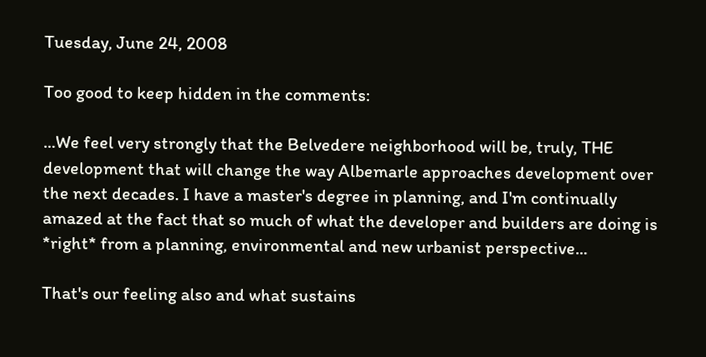Tuesday, June 24, 2008

Too good to keep hidden in the comments:

...We feel very strongly that the Belvedere neighborhood will be, truly, THE development that will change the way Albemarle approaches development over the next decades. I have a master's degree in planning, and I'm continually amazed at the fact that so much of what the developer and builders are doing is *right* from a planning, environmental and new urbanist perspective...

That's our feeling also and what sustains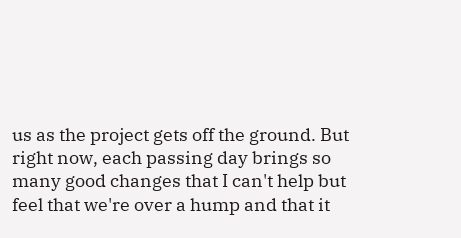us as the project gets off the ground. But right now, each passing day brings so many good changes that I can't help but feel that we're over a hump and that it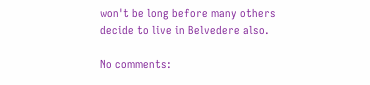won't be long before many others decide to live in Belvedere also.

No comments: